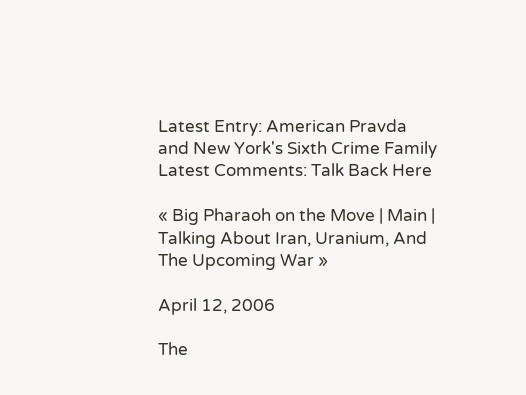Latest Entry: American Pravda and New York's Sixth Crime Family     Latest Comments: Talk Back Here

« Big Pharaoh on the Move | Main | Talking About Iran, Uranium, And The Upcoming War »

April 12, 2006

The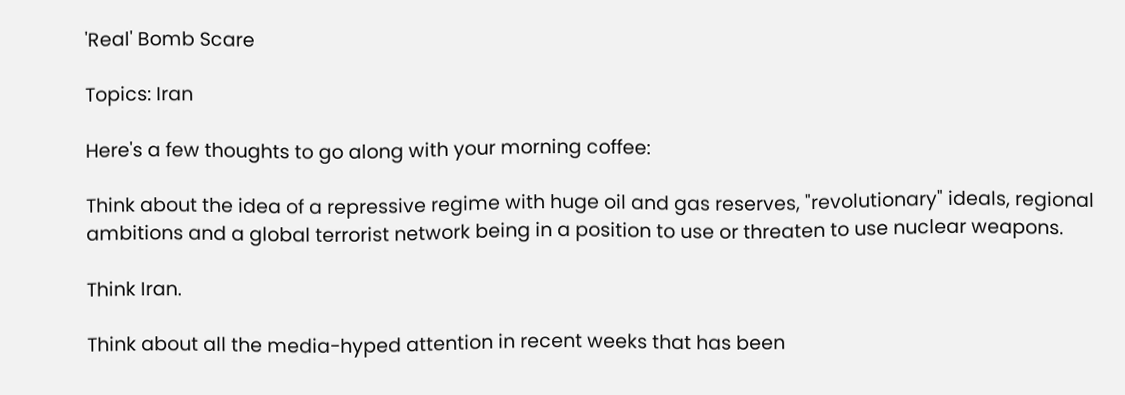'Real' Bomb Scare

Topics: Iran

Here's a few thoughts to go along with your morning coffee:

Think about the idea of a repressive regime with huge oil and gas reserves, "revolutionary" ideals, regional ambitions and a global terrorist network being in a position to use or threaten to use nuclear weapons.

Think Iran.

Think about all the media-hyped attention in recent weeks that has been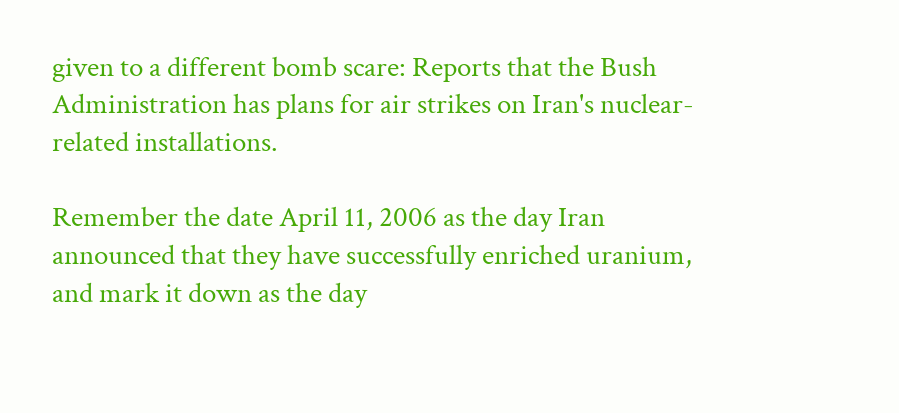given to a different bomb scare: Reports that the Bush Administration has plans for air strikes on Iran's nuclear-related installations.

Remember the date April 11, 2006 as the day Iran announced that they have successfully enriched uranium, and mark it down as the day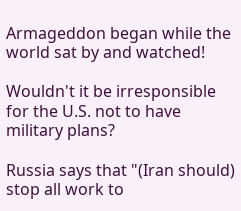Armageddon began while the world sat by and watched!

Wouldn't it be irresponsible for the U.S. not to have military plans?

Russia says that "(Iran should) stop all work to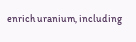enrich uranium, including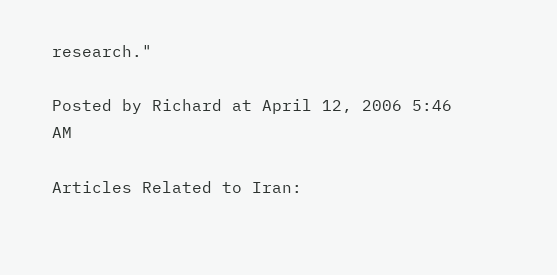research."

Posted by Richard at April 12, 2006 5:46 AM

Articles Related to Iran: